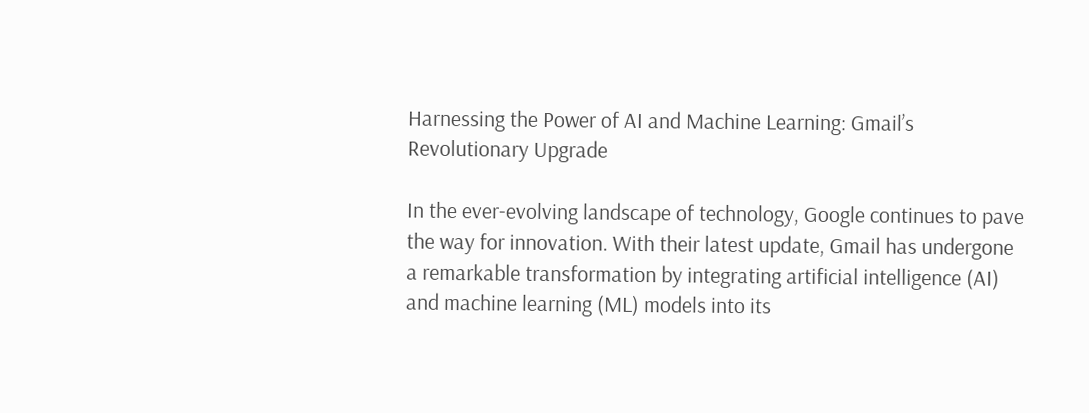Harnessing the Power of AI and Machine Learning: Gmail’s Revolutionary Upgrade

In the ever-evolving landscape of technology, Google continues to pave the way for innovation. With their latest update, Gmail has undergone a remarkable transformation by integrating artificial intelligence (AI) and machine learning (ML) models into its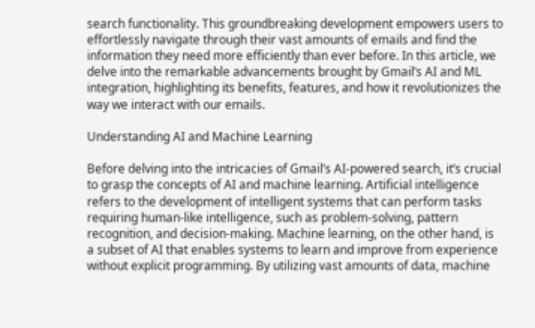search functionality. This groundbreaking development empowers users to effortlessly navigate through their vast amounts of emails and find the information they need more efficiently than ever before. In this article, we delve into the remarkable advancements brought by Gmail’s AI and ML integration, highlighting its benefits, features, and how it revolutionizes the way we interact with our emails.

Understanding AI and Machine Learning

Before delving into the intricacies of Gmail’s AI-powered search, it’s crucial to grasp the concepts of AI and machine learning. Artificial intelligence refers to the development of intelligent systems that can perform tasks requiring human-like intelligence, such as problem-solving, pattern recognition, and decision-making. Machine learning, on the other hand, is a subset of AI that enables systems to learn and improve from experience without explicit programming. By utilizing vast amounts of data, machine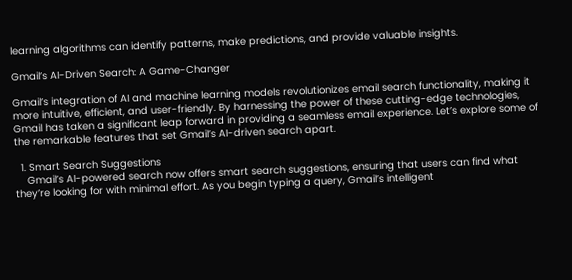learning algorithms can identify patterns, make predictions, and provide valuable insights.

Gmail’s AI-Driven Search: A Game-Changer

Gmail’s integration of AI and machine learning models revolutionizes email search functionality, making it more intuitive, efficient, and user-friendly. By harnessing the power of these cutting-edge technologies, Gmail has taken a significant leap forward in providing a seamless email experience. Let’s explore some of the remarkable features that set Gmail’s AI-driven search apart.

  1. Smart Search Suggestions
    Gmail’s AI-powered search now offers smart search suggestions, ensuring that users can find what they’re looking for with minimal effort. As you begin typing a query, Gmail’s intelligent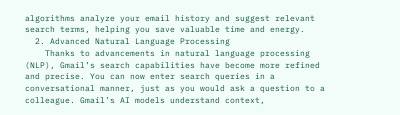algorithms analyze your email history and suggest relevant search terms, helping you save valuable time and energy.
  2. Advanced Natural Language Processing
    Thanks to advancements in natural language processing (NLP), Gmail’s search capabilities have become more refined and precise. You can now enter search queries in a conversational manner, just as you would ask a question to a colleague. Gmail’s AI models understand context,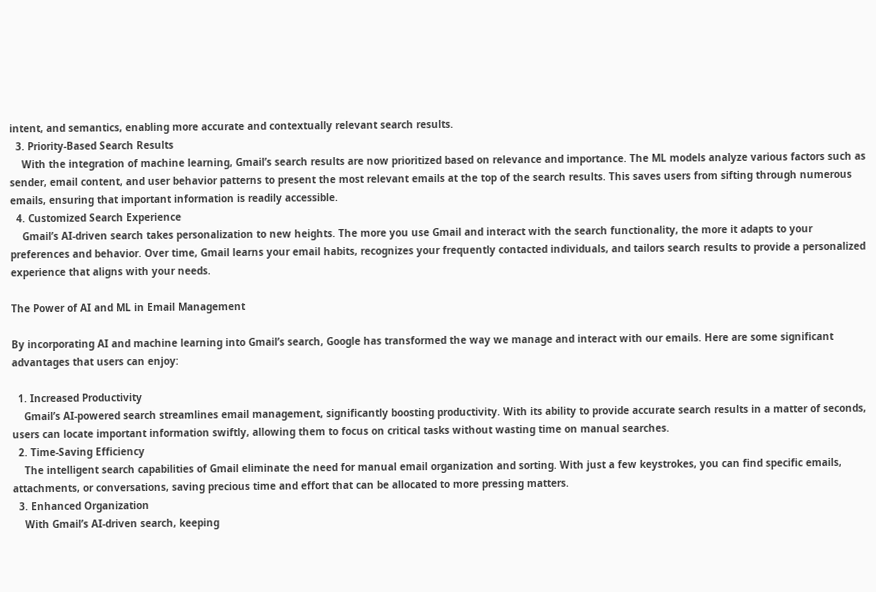intent, and semantics, enabling more accurate and contextually relevant search results.
  3. Priority-Based Search Results
    With the integration of machine learning, Gmail’s search results are now prioritized based on relevance and importance. The ML models analyze various factors such as sender, email content, and user behavior patterns to present the most relevant emails at the top of the search results. This saves users from sifting through numerous emails, ensuring that important information is readily accessible.
  4. Customized Search Experience
    Gmail’s AI-driven search takes personalization to new heights. The more you use Gmail and interact with the search functionality, the more it adapts to your preferences and behavior. Over time, Gmail learns your email habits, recognizes your frequently contacted individuals, and tailors search results to provide a personalized experience that aligns with your needs.

The Power of AI and ML in Email Management

By incorporating AI and machine learning into Gmail’s search, Google has transformed the way we manage and interact with our emails. Here are some significant advantages that users can enjoy:

  1. Increased Productivity
    Gmail’s AI-powered search streamlines email management, significantly boosting productivity. With its ability to provide accurate search results in a matter of seconds, users can locate important information swiftly, allowing them to focus on critical tasks without wasting time on manual searches.
  2. Time-Saving Efficiency
    The intelligent search capabilities of Gmail eliminate the need for manual email organization and sorting. With just a few keystrokes, you can find specific emails, attachments, or conversations, saving precious time and effort that can be allocated to more pressing matters.
  3. Enhanced Organization
    With Gmail’s AI-driven search, keeping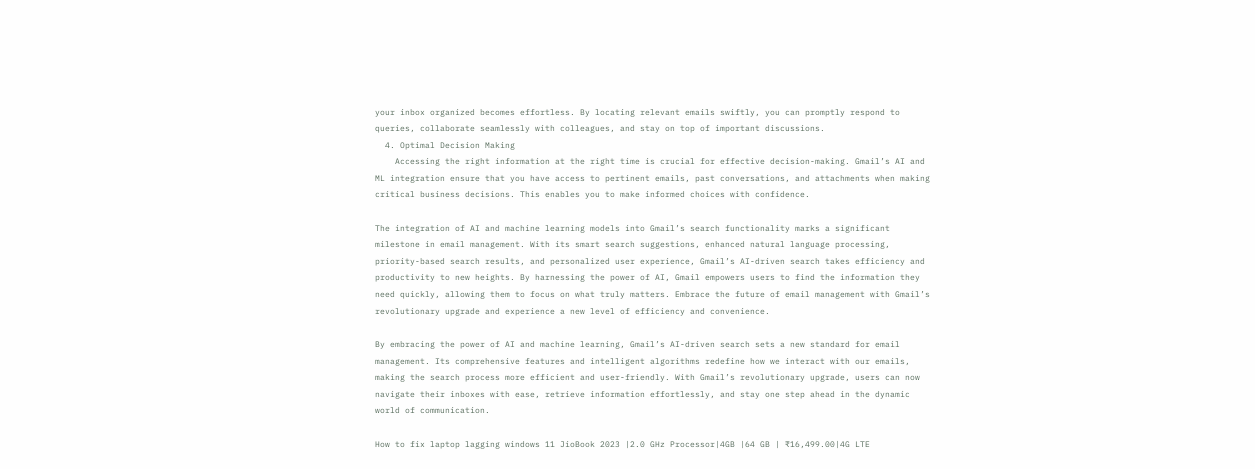your inbox organized becomes effortless. By locating relevant emails swiftly, you can promptly respond to queries, collaborate seamlessly with colleagues, and stay on top of important discussions.
  4. Optimal Decision Making
    Accessing the right information at the right time is crucial for effective decision-making. Gmail’s AI and ML integration ensure that you have access to pertinent emails, past conversations, and attachments when making critical business decisions. This enables you to make informed choices with confidence.

The integration of AI and machine learning models into Gmail’s search functionality marks a significant milestone in email management. With its smart search suggestions, enhanced natural language processing, priority-based search results, and personalized user experience, Gmail’s AI-driven search takes efficiency and productivity to new heights. By harnessing the power of AI, Gmail empowers users to find the information they need quickly, allowing them to focus on what truly matters. Embrace the future of email management with Gmail’s revolutionary upgrade and experience a new level of efficiency and convenience.

By embracing the power of AI and machine learning, Gmail’s AI-driven search sets a new standard for email management. Its comprehensive features and intelligent algorithms redefine how we interact with our emails, making the search process more efficient and user-friendly. With Gmail’s revolutionary upgrade, users can now navigate their inboxes with ease, retrieve information effortlessly, and stay one step ahead in the dynamic world of communication.

How to fix laptop lagging windows 11 JioBook 2023 |2.0 GHz Processor|4GB |64 GB | ₹16,499.00|4G LTE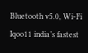Bluetooth v5.0, Wi-Fi Iqoo11 india’s fastest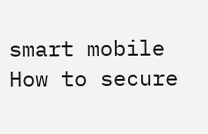smart mobile How to secure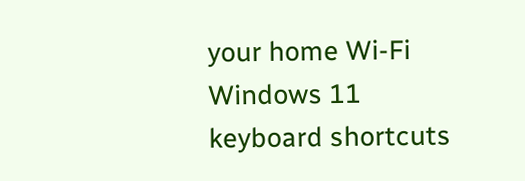your home Wi-Fi Windows 11 keyboard shortcuts